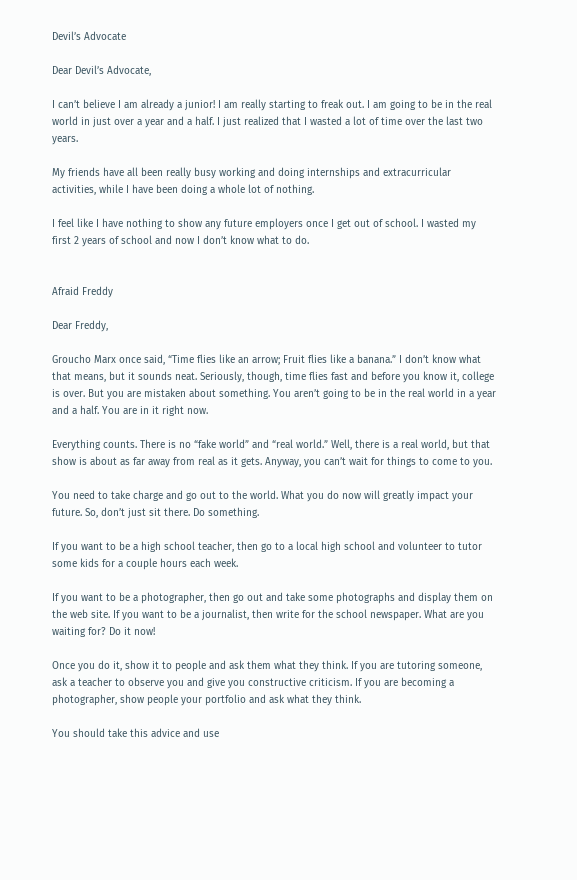Devil’s Advocate

Dear Devil’s Advocate,

I can’t believe I am already a junior! I am really starting to freak out. I am going to be in the real world in just over a year and a half. I just realized that I wasted a lot of time over the last two years.

My friends have all been really busy working and doing internships and extracurricular activities, while I have been doing a whole lot of nothing.

I feel like I have nothing to show any future employers once I get out of school. I wasted my first 2 years of school and now I don’t know what to do.


Afraid Freddy

Dear Freddy,

Groucho Marx once said, “Time flies like an arrow; Fruit flies like a banana.” I don’t know what that means, but it sounds neat. Seriously, though, time flies fast and before you know it, college is over. But you are mistaken about something. You aren’t going to be in the real world in a year and a half. You are in it right now.

Everything counts. There is no “fake world” and “real world.” Well, there is a real world, but that show is about as far away from real as it gets. Anyway, you can’t wait for things to come to you.

You need to take charge and go out to the world. What you do now will greatly impact your future. So, don’t just sit there. Do something.

If you want to be a high school teacher, then go to a local high school and volunteer to tutor some kids for a couple hours each week.

If you want to be a photographer, then go out and take some photographs and display them on the web site. If you want to be a journalist, then write for the school newspaper. What are you waiting for? Do it now!

Once you do it, show it to people and ask them what they think. If you are tutoring someone, ask a teacher to observe you and give you constructive criticism. If you are becoming a photographer, show people your portfolio and ask what they think.

You should take this advice and use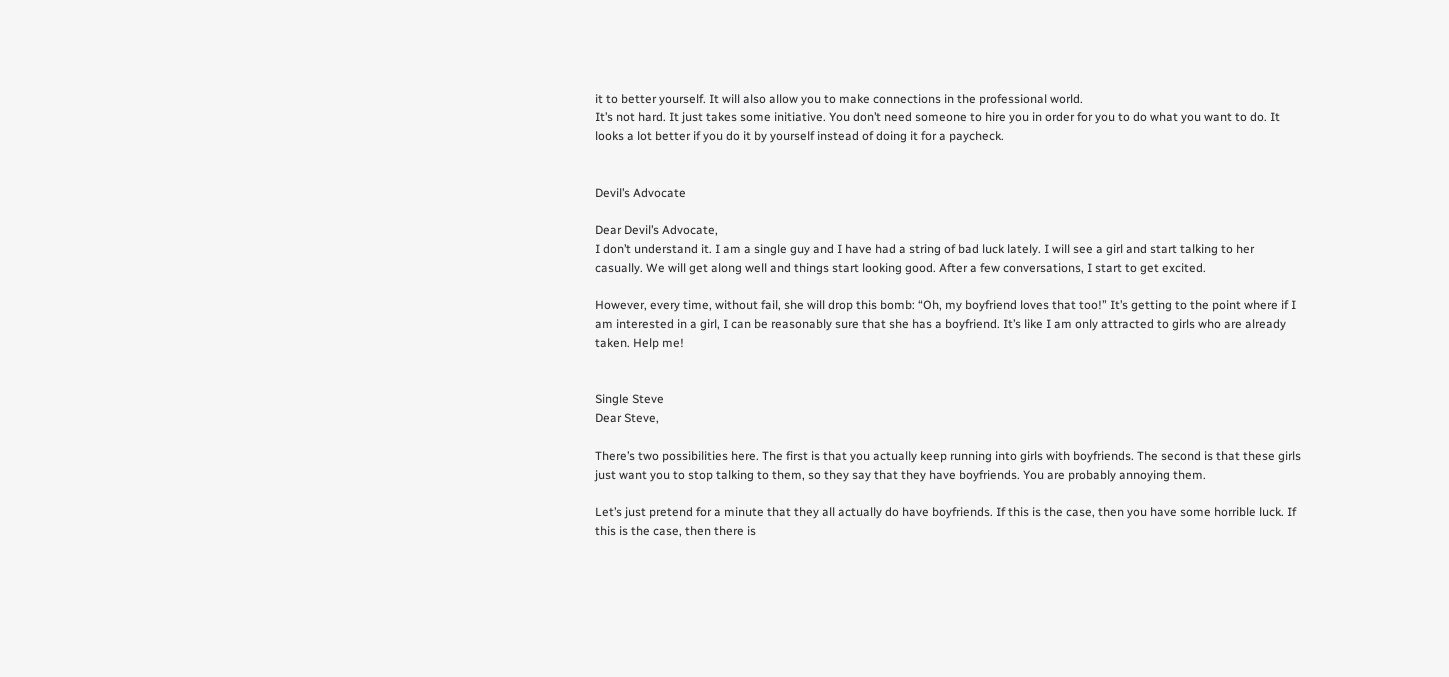it to better yourself. It will also allow you to make connections in the professional world.
It’s not hard. It just takes some initiative. You don’t need someone to hire you in order for you to do what you want to do. It looks a lot better if you do it by yourself instead of doing it for a paycheck.


Devil’s Advocate

Dear Devil’s Advocate,
I don’t understand it. I am a single guy and I have had a string of bad luck lately. I will see a girl and start talking to her casually. We will get along well and things start looking good. After a few conversations, I start to get excited.

However, every time, without fail, she will drop this bomb: “Oh, my boyfriend loves that too!” It’s getting to the point where if I am interested in a girl, I can be reasonably sure that she has a boyfriend. It’s like I am only attracted to girls who are already taken. Help me!


Single Steve
Dear Steve,

There’s two possibilities here. The first is that you actually keep running into girls with boyfriends. The second is that these girls just want you to stop talking to them, so they say that they have boyfriends. You are probably annoying them.

Let’s just pretend for a minute that they all actually do have boyfriends. If this is the case, then you have some horrible luck. If this is the case, then there is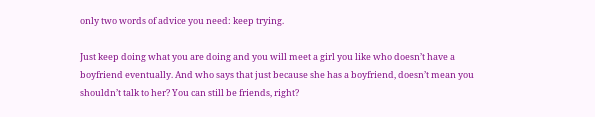only two words of advice you need: keep trying.

Just keep doing what you are doing and you will meet a girl you like who doesn’t have a boyfriend eventually. And who says that just because she has a boyfriend, doesn’t mean you shouldn’t talk to her? You can still be friends, right?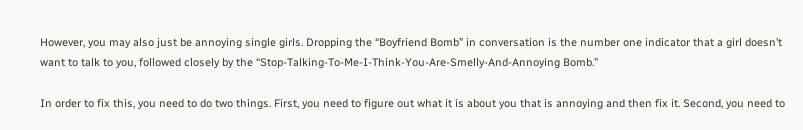However, you may also just be annoying single girls. Dropping the “Boyfriend Bomb” in conversation is the number one indicator that a girl doesn’t want to talk to you, followed closely by the “Stop-Talking-To-Me-I-Think-You-Are-Smelly-And-Annoying Bomb.”

In order to fix this, you need to do two things. First, you need to figure out what it is about you that is annoying and then fix it. Second, you need to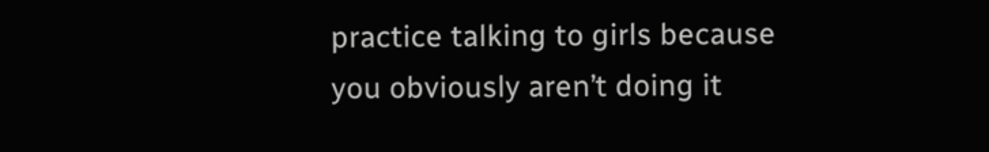practice talking to girls because you obviously aren’t doing it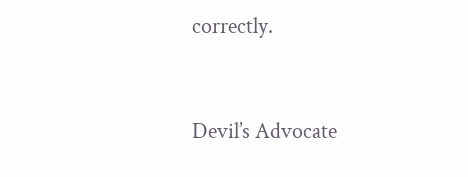correctly.


Devil’s Advocate